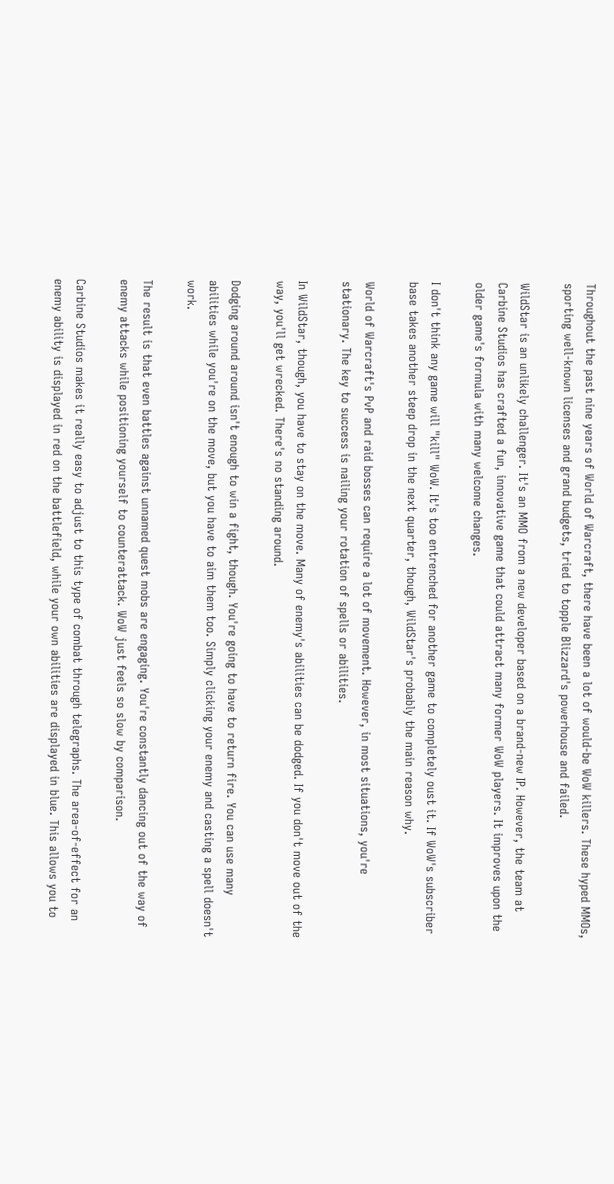Throughout the past nine years of World of Warcraft, there have been a lot of would-be WoW killers. These hyped MMOs, sporting well-known licenses and grand budgets, tried to topple Blizzard's powerhouse and failed.

WildStar is an unlikely challenger. It's an MMO from a new developer based on a brand-new IP. However, the team at Carbine Studios has crafted a fun, innovative game that could attract many former WoW players. It improves upon the older game's formula with many welcome changes.

I don't think any game will "kill" WoW. It's too entrenched for another game to completely oust it. If WoW's subscriber base takes another steep drop in the next quarter, though, WildStar's probably the main reason why.

World of Warcraft's PvP and raid bosses can require a lot of movement. However, in most situations, you're stationary. The key to success is nailing your rotation of spells or abilities.

In WildStar, though, you have to stay on the move. Many of enemy's abilities can be dodged. If you don't move out of the way, you'll get wrecked. There's no standing around.

Dodging around around isn't enough to win a fight, though. You're going to have to return fire. You can use many abilities while you're on the move, but you have to aim them too. Simply clicking your enemy and casting a spell doesn't work.

The result is that even battles against unnamed quest mobs are engaging. You're constantly dancing out of the way of enemy attacks while positioning yourself to counterattack. WoW just feels so slow by comparison.

Carbine Studios makes it really easy to adjust to this type of combat through telegraphs. The area-of-effect for an enemy ability is displayed in red on the battlefield, while your own abilities are displayed in blue. This allows you to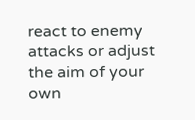react to enemy attacks or adjust the aim of your own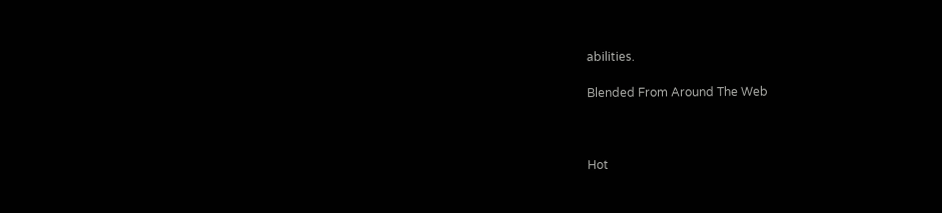abilities.

Blended From Around The Web



Hot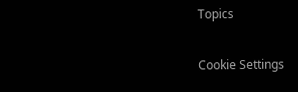Topics

Cookie Settings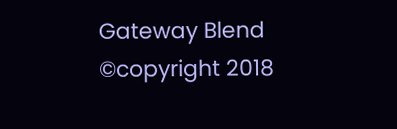Gateway Blend ©copyright 2018